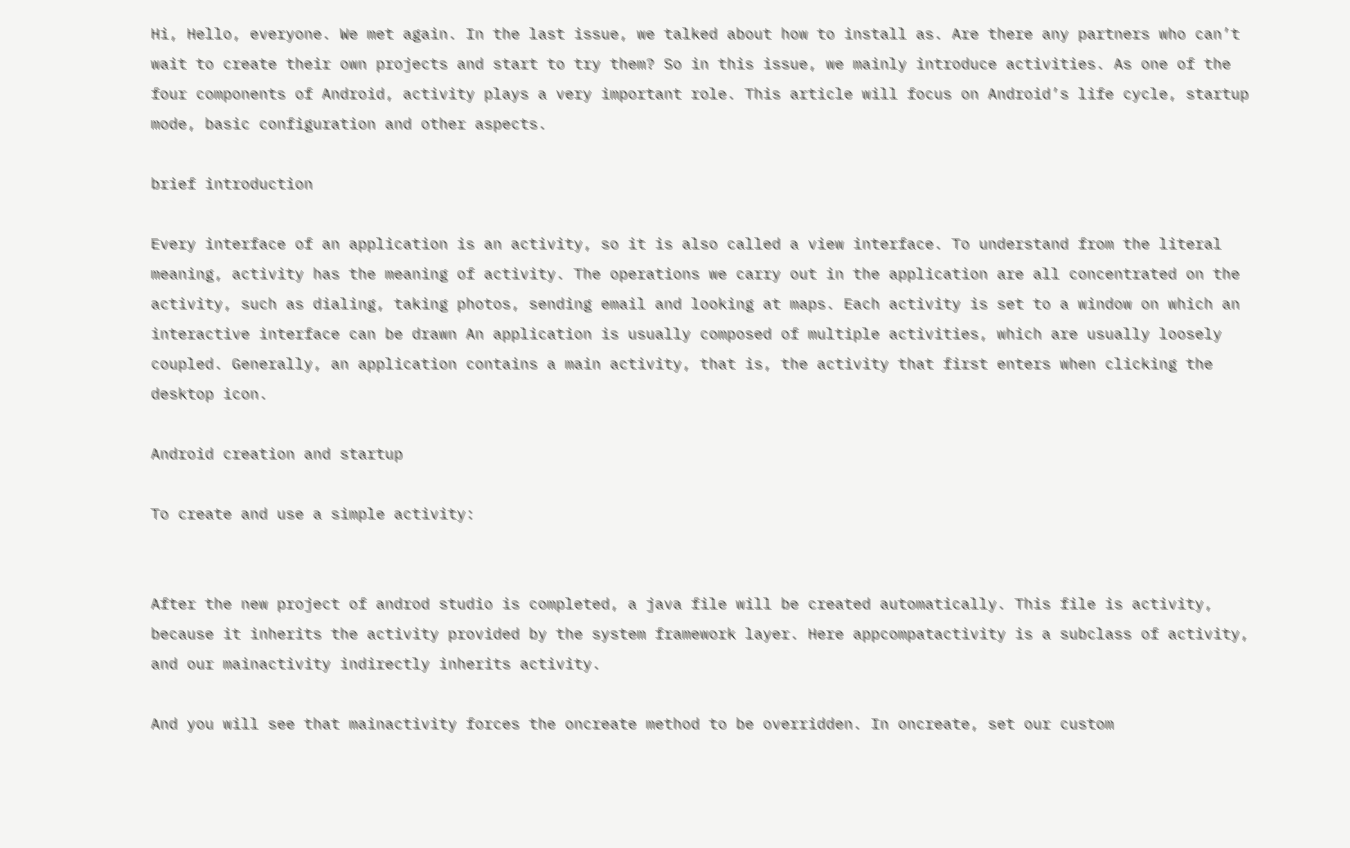Hi, Hello, everyone. We met again. In the last issue, we talked about how to install as. Are there any partners who can’t wait to create their own projects and start to try them? So in this issue, we mainly introduce activities. As one of the four components of Android, activity plays a very important role. This article will focus on Android’s life cycle, startup mode, basic configuration and other aspects.

brief introduction

Every interface of an application is an activity, so it is also called a view interface. To understand from the literal meaning, activity has the meaning of activity. The operations we carry out in the application are all concentrated on the activity, such as dialing, taking photos, sending email and looking at maps. Each activity is set to a window on which an interactive interface can be drawn An application is usually composed of multiple activities, which are usually loosely coupled. Generally, an application contains a main activity, that is, the activity that first enters when clicking the desktop icon.

Android creation and startup

To create and use a simple activity:


After the new project of androd studio is completed, a java file will be created automatically. This file is activity, because it inherits the activity provided by the system framework layer. Here appcompatactivity is a subclass of activity, and our mainactivity indirectly inherits activity.

And you will see that mainactivity forces the oncreate method to be overridden. In oncreate, set our custom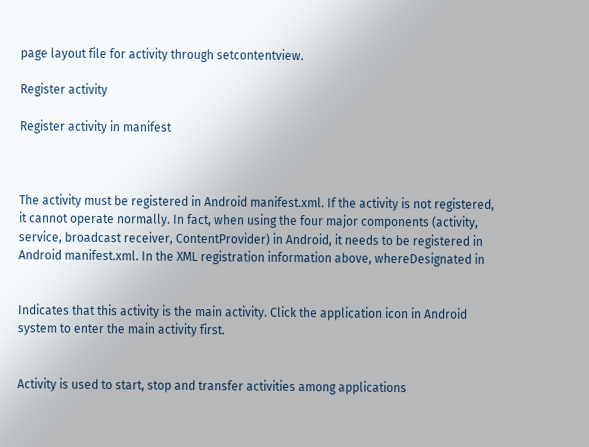page layout file for activity through setcontentview.

Register activity

Register activity in manifest



The activity must be registered in Android manifest.xml. If the activity is not registered, it cannot operate normally. In fact, when using the four major components (activity, service, broadcast receiver, ContentProvider) in Android, it needs to be registered in Android manifest.xml. In the XML registration information above, whereDesignated in


Indicates that this activity is the main activity. Click the application icon in Android system to enter the main activity first.


Activity is used to start, stop and transfer activities among applications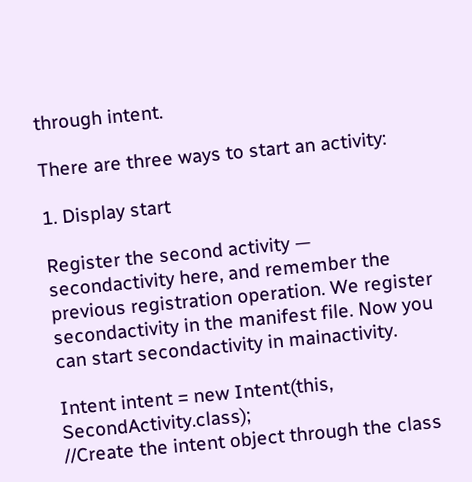through intent.

There are three ways to start an activity:

1. Display start

Register the second activity — secondactivity here, and remember the previous registration operation. We register secondactivity in the manifest file. Now you can start secondactivity in mainactivity.

Intent intent = new Intent(this, SecondActivity.class);
//Create the intent object through the class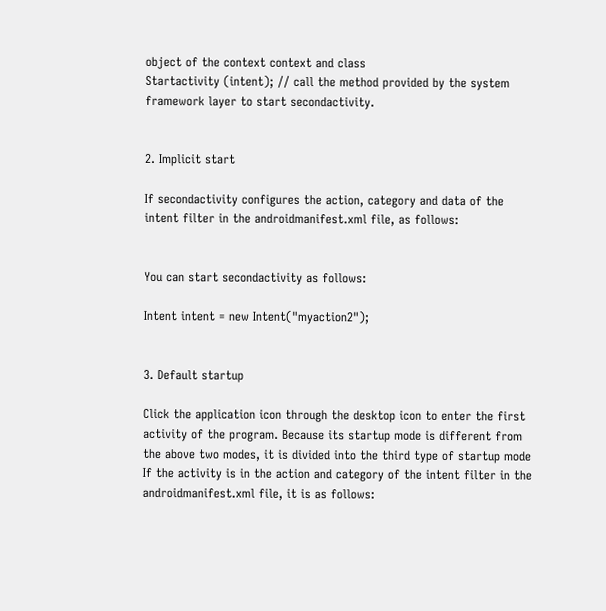object of the context context and class
Startactivity (intent); // call the method provided by the system framework layer to start secondactivity.


2. Implicit start

If secondactivity configures the action, category and data of the intent filter in the androidmanifest.xml file, as follows:


You can start secondactivity as follows:

Intent intent = new Intent("myaction2");


3. Default startup

Click the application icon through the desktop icon to enter the first activity of the program. Because its startup mode is different from the above two modes, it is divided into the third type of startup mode If the activity is in the action and category of the intent filter in the androidmanifest.xml file, it is as follows: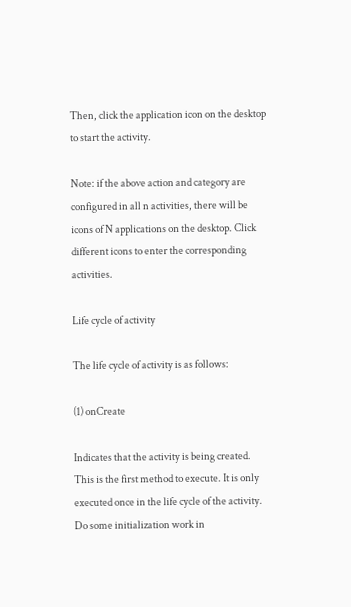Then, click the application icon on the desktop to start the activity.

Note: if the above action and category are configured in all n activities, there will be icons of N applications on the desktop. Click different icons to enter the corresponding activities.

Life cycle of activity

The life cycle of activity is as follows:

(1) onCreate

Indicates that the activity is being created. This is the first method to execute. It is only executed once in the life cycle of the activity. Do some initialization work in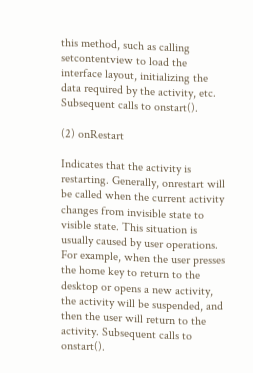this method, such as calling setcontentview to load the interface layout, initializing the data required by the activity, etc. Subsequent calls to onstart().

(2) onRestart

Indicates that the activity is restarting. Generally, onrestart will be called when the current activity changes from invisible state to visible state. This situation is usually caused by user operations. For example, when the user presses the home key to return to the desktop or opens a new activity, the activity will be suspended, and then the user will return to the activity. Subsequent calls to onstart().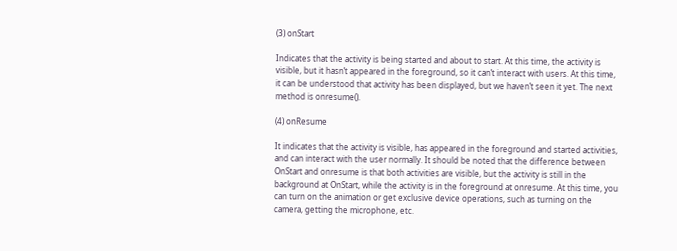(3) onStart

Indicates that the activity is being started and about to start. At this time, the activity is visible, but it hasn’t appeared in the foreground, so it can’t interact with users. At this time, it can be understood that activity has been displayed, but we haven’t seen it yet. The next method is onresume().

(4) onResume

It indicates that the activity is visible, has appeared in the foreground and started activities, and can interact with the user normally. It should be noted that the difference between OnStart and onresume is that both activities are visible, but the activity is still in the background at OnStart, while the activity is in the foreground at onresume. At this time, you can turn on the animation or get exclusive device operations, such as turning on the camera, getting the microphone, etc.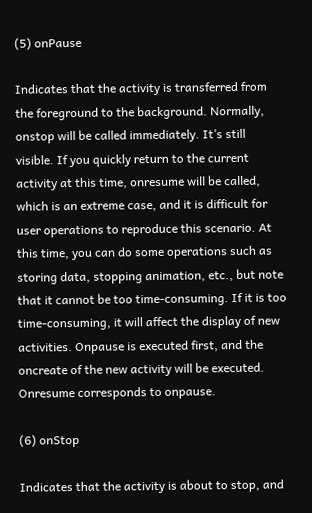(5) onPause

Indicates that the activity is transferred from the foreground to the background. Normally, onstop will be called immediately. It’s still visible. If you quickly return to the current activity at this time, onresume will be called, which is an extreme case, and it is difficult for user operations to reproduce this scenario. At this time, you can do some operations such as storing data, stopping animation, etc., but note that it cannot be too time-consuming. If it is too time-consuming, it will affect the display of new activities. Onpause is executed first, and the oncreate of the new activity will be executed. Onresume corresponds to onpause.

(6) onStop

Indicates that the activity is about to stop, and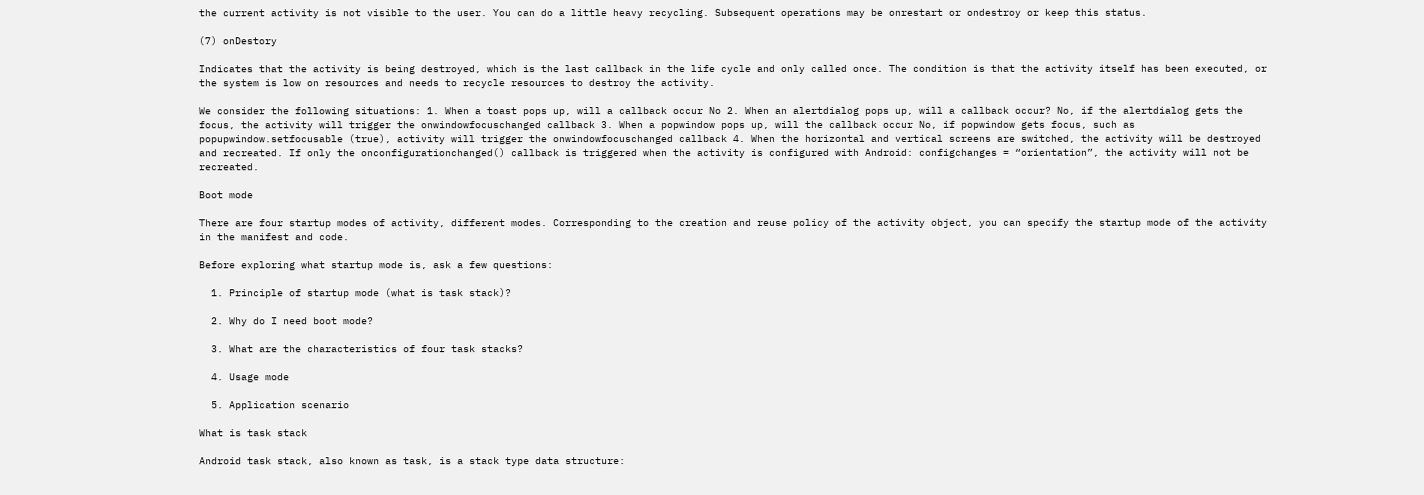the current activity is not visible to the user. You can do a little heavy recycling. Subsequent operations may be onrestart or ondestroy or keep this status.

(7) onDestory

Indicates that the activity is being destroyed, which is the last callback in the life cycle and only called once. The condition is that the activity itself has been executed, or the system is low on resources and needs to recycle resources to destroy the activity.

We consider the following situations: 1. When a toast pops up, will a callback occur No 2. When an alertdialog pops up, will a callback occur? No, if the alertdialog gets the focus, the activity will trigger the onwindowfocuschanged callback 3. When a popwindow pops up, will the callback occur No, if popwindow gets focus, such as popupwindow.setfocusable (true), activity will trigger the onwindowfocuschanged callback 4. When the horizontal and vertical screens are switched, the activity will be destroyed and recreated. If only the onconfigurationchanged() callback is triggered when the activity is configured with Android: configchanges = “orientation”, the activity will not be recreated.

Boot mode

There are four startup modes of activity, different modes. Corresponding to the creation and reuse policy of the activity object, you can specify the startup mode of the activity in the manifest and code.

Before exploring what startup mode is, ask a few questions:

  1. Principle of startup mode (what is task stack)?

  2. Why do I need boot mode?

  3. What are the characteristics of four task stacks?

  4. Usage mode

  5. Application scenario

What is task stack

Android task stack, also known as task, is a stack type data structure: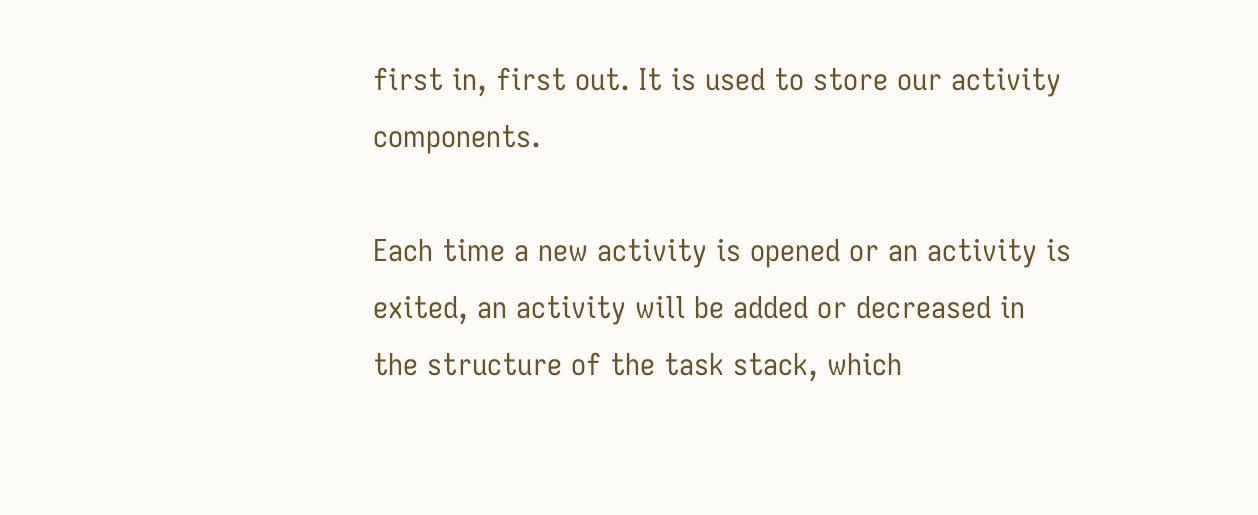first in, first out. It is used to store our activity components.

Each time a new activity is opened or an activity is exited, an activity will be added or decreased in the structure of the task stack, which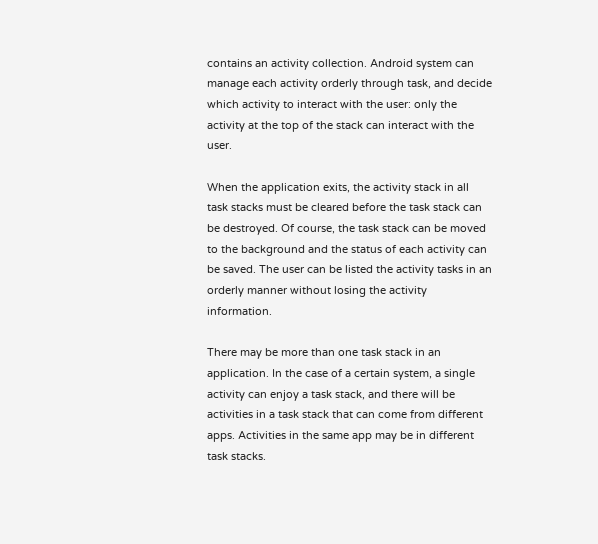contains an activity collection. Android system can manage each activity orderly through task, and decide which activity to interact with the user: only the activity at the top of the stack can interact with the user.

When the application exits, the activity stack in all task stacks must be cleared before the task stack can be destroyed. Of course, the task stack can be moved to the background and the status of each activity can be saved. The user can be listed the activity tasks in an orderly manner without losing the activity information.

There may be more than one task stack in an application. In the case of a certain system, a single activity can enjoy a task stack, and there will be activities in a task stack that can come from different apps. Activities in the same app may be in different task stacks.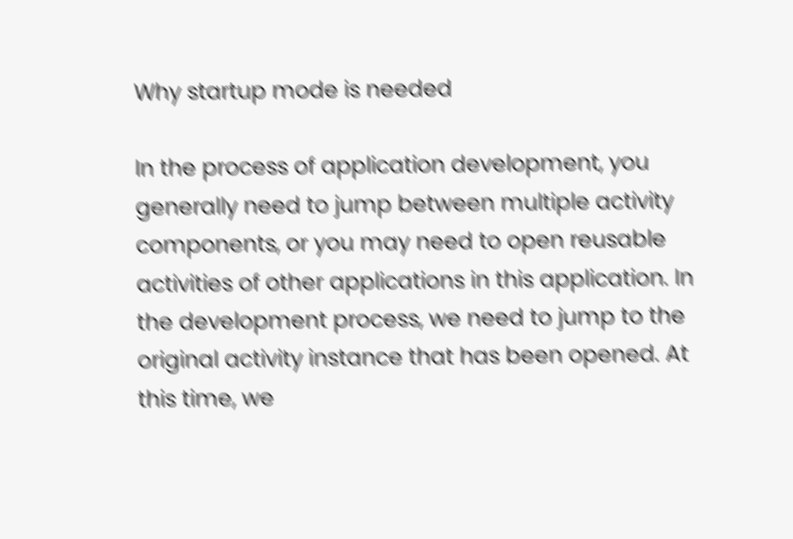Why startup mode is needed

In the process of application development, you generally need to jump between multiple activity components, or you may need to open reusable activities of other applications in this application. In the development process, we need to jump to the original activity instance that has been opened. At this time, we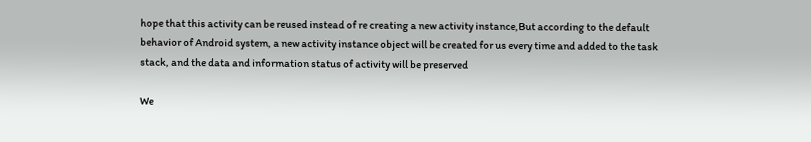hope that this activity can be reused instead of re creating a new activity instance,But according to the default behavior of Android system, a new activity instance object will be created for us every time and added to the task stack, and the data and information status of activity will be preserved

We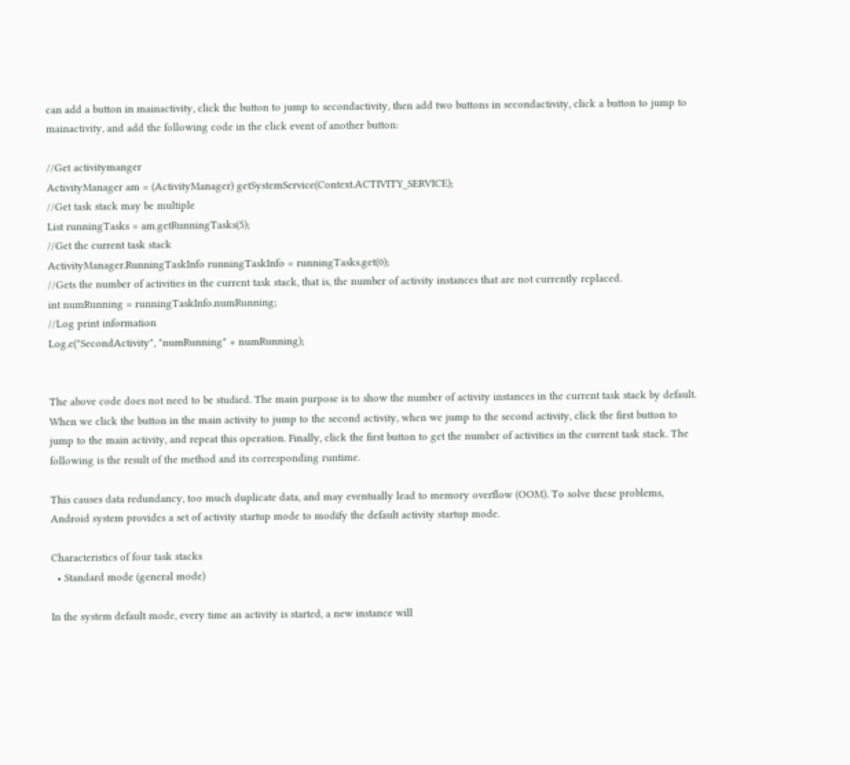can add a button in mainactivity, click the button to jump to secondactivity, then add two buttons in secondactivity, click a button to jump to mainactivity, and add the following code in the click event of another button:

//Get activitymanger
ActivityManager am = (ActivityManager) getSystemService(Context.ACTIVITY_SERVICE);
//Get task stack may be multiple
List runningTasks = am.getRunningTasks(5);
//Get the current task stack
ActivityManager.RunningTaskInfo runningTaskInfo = runningTasks.get(0);
//Gets the number of activities in the current task stack, that is, the number of activity instances that are not currently replaced.
int numRunning = runningTaskInfo.numRunning;
//Log print information
Log.e("SecondActivity", "numRunning" + numRunning);


The above code does not need to be studied. The main purpose is to show the number of activity instances in the current task stack by default. When we click the button in the main activity to jump to the second activity, when we jump to the second activity, click the first button to jump to the main activity, and repeat this operation. Finally, click the first button to get the number of activities in the current task stack. The following is the result of the method and its corresponding runtime.

This causes data redundancy, too much duplicate data, and may eventually lead to memory overflow (OOM). To solve these problems, Android system provides a set of activity startup mode to modify the default activity startup mode.

Characteristics of four task stacks
  • Standard mode (general mode)

In the system default mode, every time an activity is started, a new instance will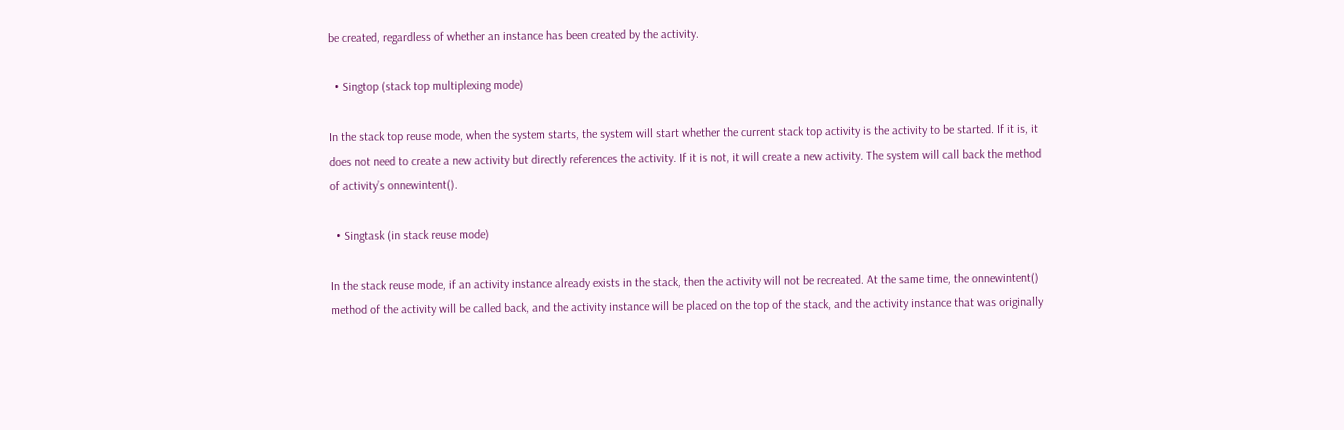be created, regardless of whether an instance has been created by the activity.

  • Singtop (stack top multiplexing mode)

In the stack top reuse mode, when the system starts, the system will start whether the current stack top activity is the activity to be started. If it is, it does not need to create a new activity but directly references the activity. If it is not, it will create a new activity. The system will call back the method of activity’s onnewintent().

  • Singtask (in stack reuse mode)

In the stack reuse mode, if an activity instance already exists in the stack, then the activity will not be recreated. At the same time, the onnewintent() method of the activity will be called back, and the activity instance will be placed on the top of the stack, and the activity instance that was originally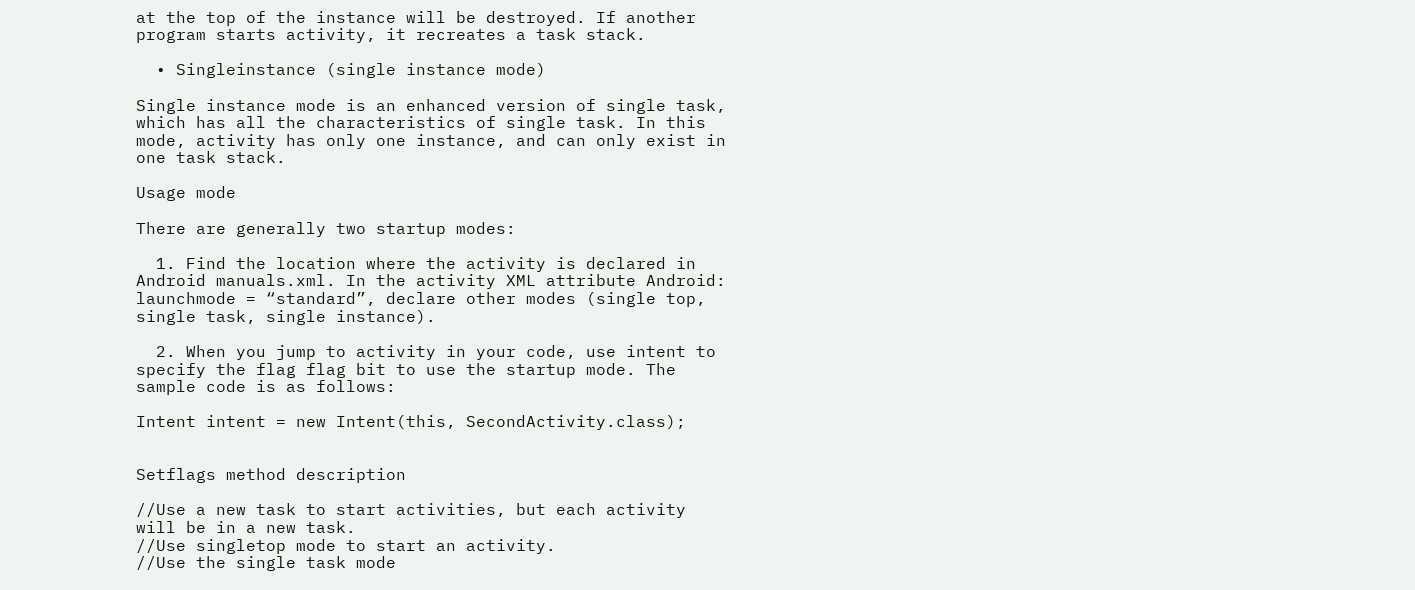at the top of the instance will be destroyed. If another program starts activity, it recreates a task stack.

  • Singleinstance (single instance mode)

Single instance mode is an enhanced version of single task, which has all the characteristics of single task. In this mode, activity has only one instance, and can only exist in one task stack.

Usage mode

There are generally two startup modes:

  1. Find the location where the activity is declared in Android manuals.xml. In the activity XML attribute Android: launchmode = “standard”, declare other modes (single top, single task, single instance).

  2. When you jump to activity in your code, use intent to specify the flag flag bit to use the startup mode. The sample code is as follows:

Intent intent = new Intent(this, SecondActivity.class);


Setflags method description

//Use a new task to start activities, but each activity will be in a new task.
//Use singletop mode to start an activity.
//Use the single task mode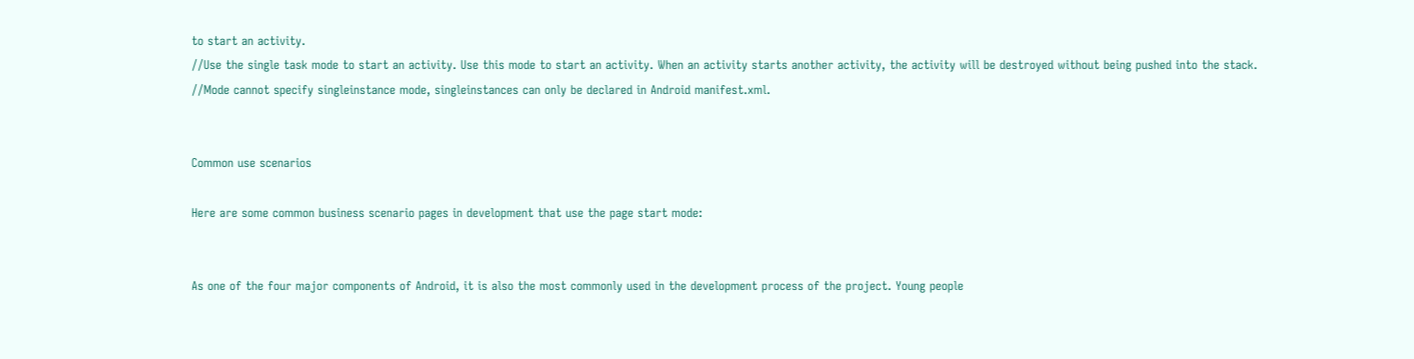to start an activity.
//Use the single task mode to start an activity. Use this mode to start an activity. When an activity starts another activity, the activity will be destroyed without being pushed into the stack.
//Mode cannot specify singleinstance mode, singleinstances can only be declared in Android manifest.xml.


Common use scenarios

Here are some common business scenario pages in development that use the page start mode:


As one of the four major components of Android, it is also the most commonly used in the development process of the project. Young people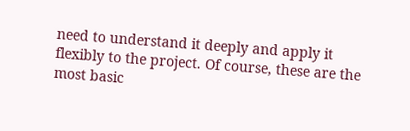need to understand it deeply and apply it flexibly to the project. Of course, these are the most basic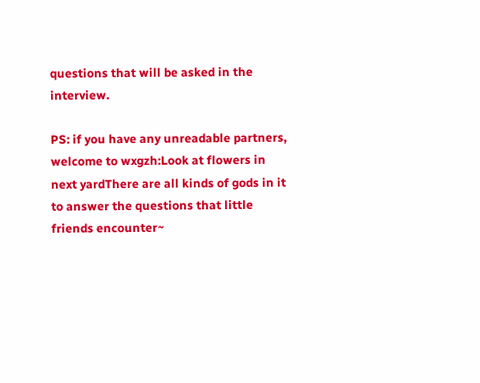questions that will be asked in the interview.

PS: if you have any unreadable partners, welcome to wxgzh:Look at flowers in next yardThere are all kinds of gods in it to answer the questions that little friends encounter~